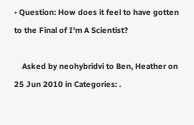• Question: How does it feel to have gotten to the Final of I'm A Scientist?

    Asked by neohybridvi to Ben, Heather on 25 Jun 2010 in Categories: .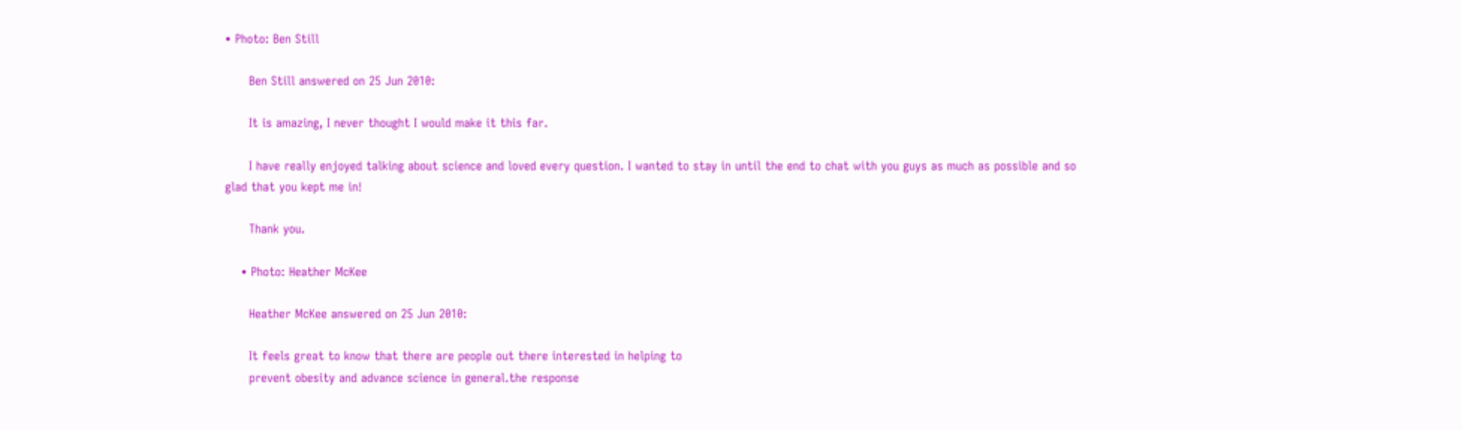• Photo: Ben Still

      Ben Still answered on 25 Jun 2010:

      It is amazing, I never thought I would make it this far.

      I have really enjoyed talking about science and loved every question. I wanted to stay in until the end to chat with you guys as much as possible and so glad that you kept me in!

      Thank you.

    • Photo: Heather McKee

      Heather McKee answered on 25 Jun 2010:

      It feels great to know that there are people out there interested in helping to
      prevent obesity and advance science in general.the response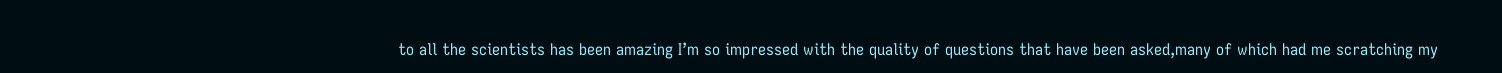to all the scientists has been amazing I’m so impressed with the quality of questions that have been asked,many of which had me scratching my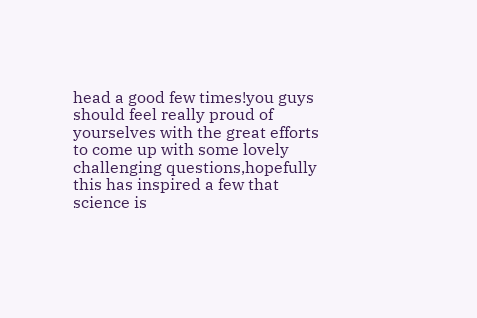head a good few times!you guys should feel really proud of yourselves with the great efforts to come up with some lovely challenging questions,hopefully this has inspired a few that science is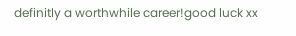definitly a worthwhile career!good luck xx